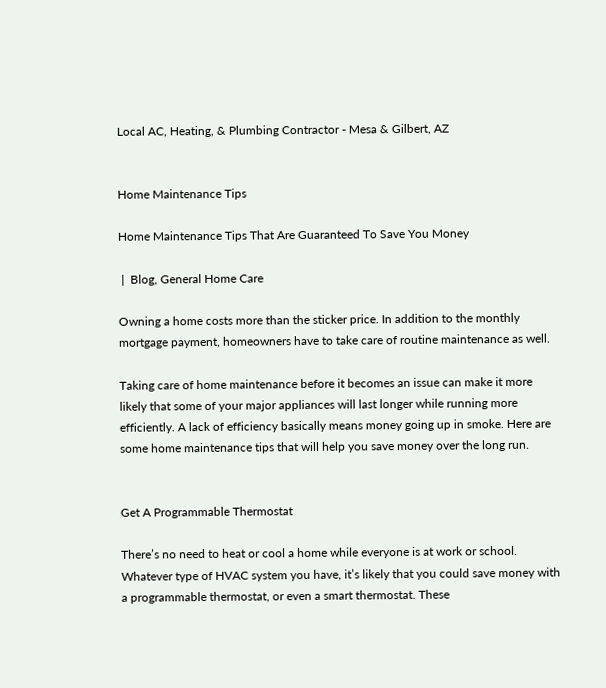Local AC, Heating, & Plumbing Contractor - Mesa & Gilbert, AZ


Home Maintenance Tips

Home Maintenance Tips That Are Guaranteed To Save You Money

 |  Blog, General Home Care

Owning a home costs more than the sticker price. In addition to the monthly mortgage payment, homeowners have to take care of routine maintenance as well.

Taking care of home maintenance before it becomes an issue can make it more likely that some of your major appliances will last longer while running more efficiently. A lack of efficiency basically means money going up in smoke. Here are some home maintenance tips that will help you save money over the long run.


Get A Programmable Thermostat

There’s no need to heat or cool a home while everyone is at work or school. Whatever type of HVAC system you have, it’s likely that you could save money with a programmable thermostat, or even a smart thermostat. These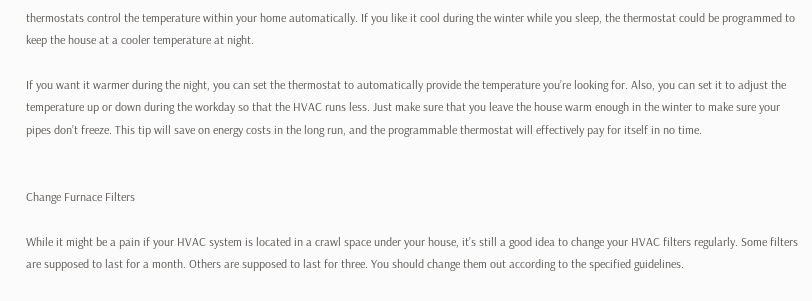thermostats control the temperature within your home automatically. If you like it cool during the winter while you sleep, the thermostat could be programmed to keep the house at a cooler temperature at night.

If you want it warmer during the night, you can set the thermostat to automatically provide the temperature you’re looking for. Also, you can set it to adjust the temperature up or down during the workday so that the HVAC runs less. Just make sure that you leave the house warm enough in the winter to make sure your pipes don’t freeze. This tip will save on energy costs in the long run, and the programmable thermostat will effectively pay for itself in no time.


Change Furnace Filters

While it might be a pain if your HVAC system is located in a crawl space under your house, it’s still a good idea to change your HVAC filters regularly. Some filters are supposed to last for a month. Others are supposed to last for three. You should change them out according to the specified guidelines.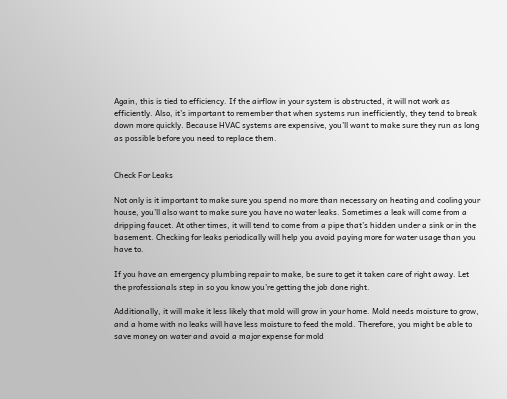Again, this is tied to efficiency. If the airflow in your system is obstructed, it will not work as efficiently. Also, it’s important to remember that when systems run inefficiently, they tend to break down more quickly. Because HVAC systems are expensive, you’ll want to make sure they run as long as possible before you need to replace them.


Check For Leaks

Not only is it important to make sure you spend no more than necessary on heating and cooling your house, you’ll also want to make sure you have no water leaks. Sometimes a leak will come from a dripping faucet. At other times, it will tend to come from a pipe that’s hidden under a sink or in the basement. Checking for leaks periodically will help you avoid paying more for water usage than you have to.

If you have an emergency plumbing repair to make, be sure to get it taken care of right away. Let the professionals step in so you know you’re getting the job done right.

Additionally, it will make it less likely that mold will grow in your home. Mold needs moisture to grow, and a home with no leaks will have less moisture to feed the mold. Therefore, you might be able to save money on water and avoid a major expense for mold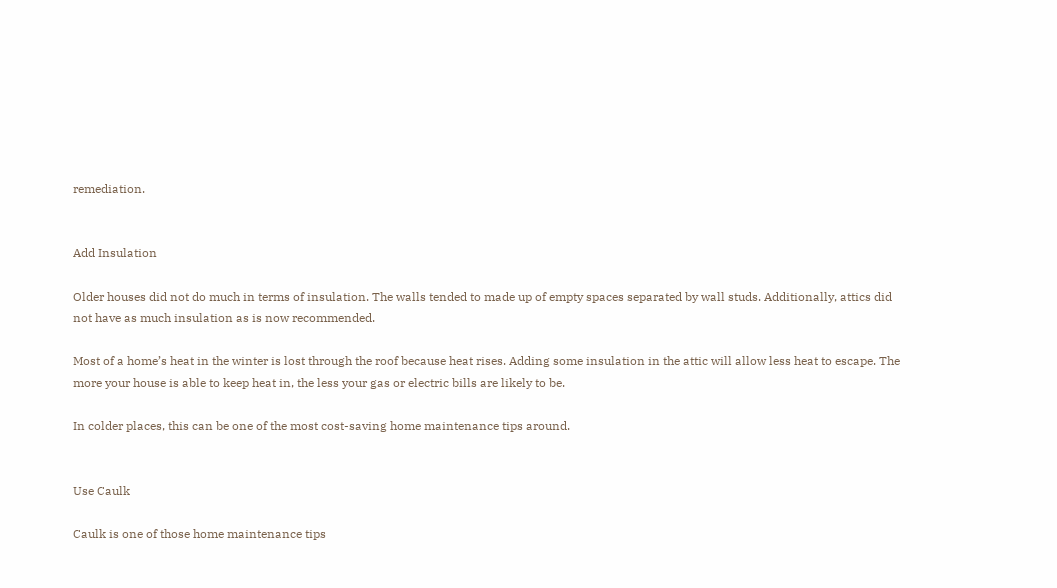remediation.


Add Insulation

Older houses did not do much in terms of insulation. The walls tended to made up of empty spaces separated by wall studs. Additionally, attics did not have as much insulation as is now recommended.

Most of a home’s heat in the winter is lost through the roof because heat rises. Adding some insulation in the attic will allow less heat to escape. The more your house is able to keep heat in, the less your gas or electric bills are likely to be.

In colder places, this can be one of the most cost-saving home maintenance tips around.


Use Caulk

Caulk is one of those home maintenance tips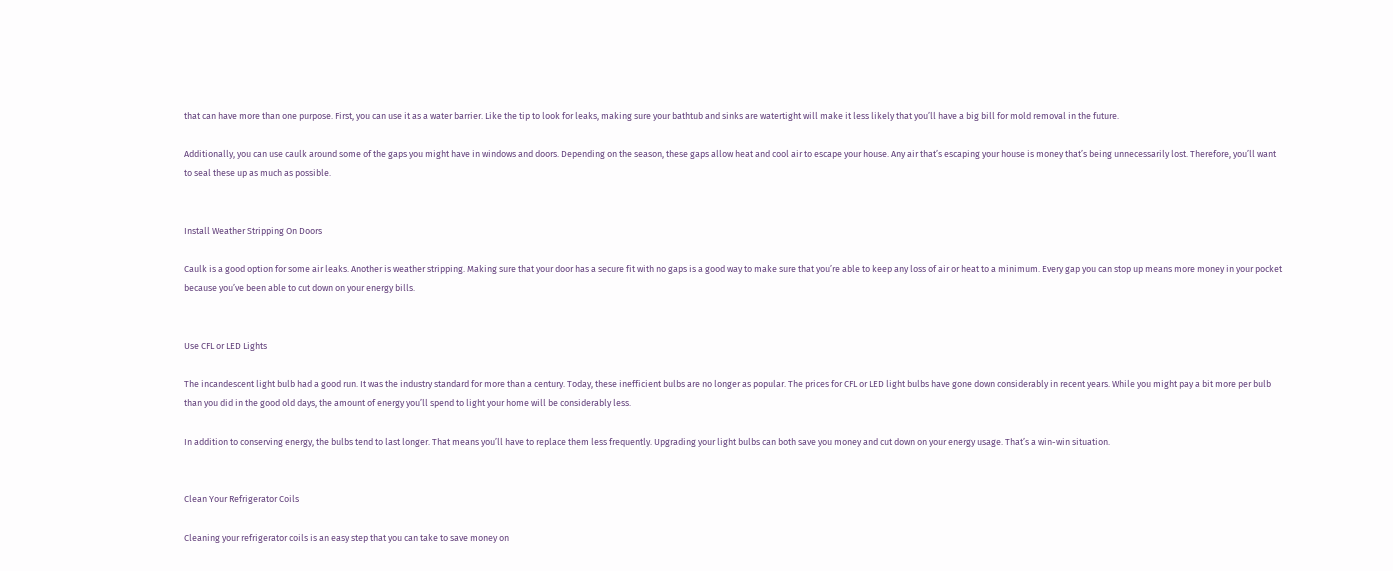that can have more than one purpose. First, you can use it as a water barrier. Like the tip to look for leaks, making sure your bathtub and sinks are watertight will make it less likely that you’ll have a big bill for mold removal in the future.

Additionally, you can use caulk around some of the gaps you might have in windows and doors. Depending on the season, these gaps allow heat and cool air to escape your house. Any air that’s escaping your house is money that’s being unnecessarily lost. Therefore, you’ll want to seal these up as much as possible.


Install Weather Stripping On Doors

Caulk is a good option for some air leaks. Another is weather stripping. Making sure that your door has a secure fit with no gaps is a good way to make sure that you’re able to keep any loss of air or heat to a minimum. Every gap you can stop up means more money in your pocket because you’ve been able to cut down on your energy bills.


Use CFL or LED Lights

The incandescent light bulb had a good run. It was the industry standard for more than a century. Today, these inefficient bulbs are no longer as popular. The prices for CFL or LED light bulbs have gone down considerably in recent years. While you might pay a bit more per bulb than you did in the good old days, the amount of energy you’ll spend to light your home will be considerably less.

In addition to conserving energy, the bulbs tend to last longer. That means you’ll have to replace them less frequently. Upgrading your light bulbs can both save you money and cut down on your energy usage. That’s a win-win situation.


Clean Your Refrigerator Coils

Cleaning your refrigerator coils is an easy step that you can take to save money on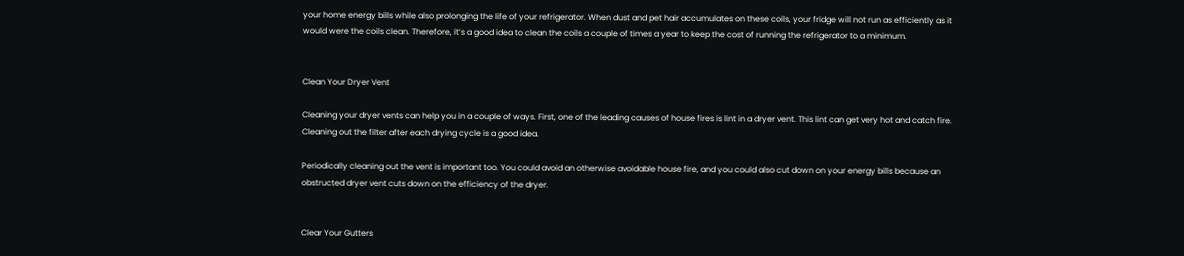your home energy bills while also prolonging the life of your refrigerator. When dust and pet hair accumulates on these coils, your fridge will not run as efficiently as it would were the coils clean. Therefore, it’s a good idea to clean the coils a couple of times a year to keep the cost of running the refrigerator to a minimum.


Clean Your Dryer Vent

Cleaning your dryer vents can help you in a couple of ways. First, one of the leading causes of house fires is lint in a dryer vent. This lint can get very hot and catch fire. Cleaning out the filter after each drying cycle is a good idea.

Periodically cleaning out the vent is important too. You could avoid an otherwise avoidable house fire, and you could also cut down on your energy bills because an obstructed dryer vent cuts down on the efficiency of the dryer.


Clear Your Gutters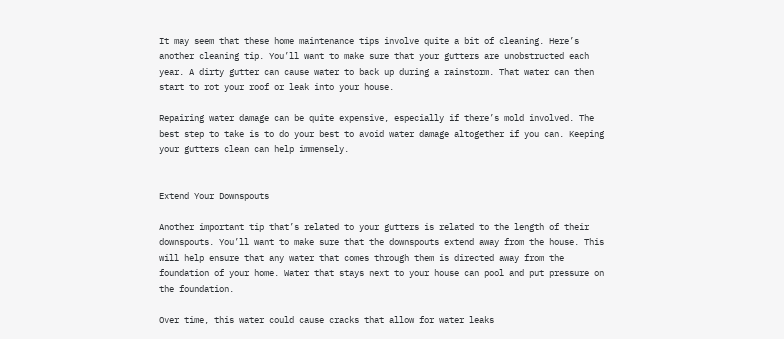It may seem that these home maintenance tips involve quite a bit of cleaning. Here’s another cleaning tip. You’ll want to make sure that your gutters are unobstructed each year. A dirty gutter can cause water to back up during a rainstorm. That water can then start to rot your roof or leak into your house.

Repairing water damage can be quite expensive, especially if there’s mold involved. The best step to take is to do your best to avoid water damage altogether if you can. Keeping your gutters clean can help immensely.


Extend Your Downspouts

Another important tip that’s related to your gutters is related to the length of their downspouts. You’ll want to make sure that the downspouts extend away from the house. This will help ensure that any water that comes through them is directed away from the foundation of your home. Water that stays next to your house can pool and put pressure on the foundation.

Over time, this water could cause cracks that allow for water leaks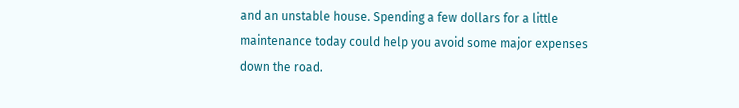and an unstable house. Spending a few dollars for a little maintenance today could help you avoid some major expenses down the road.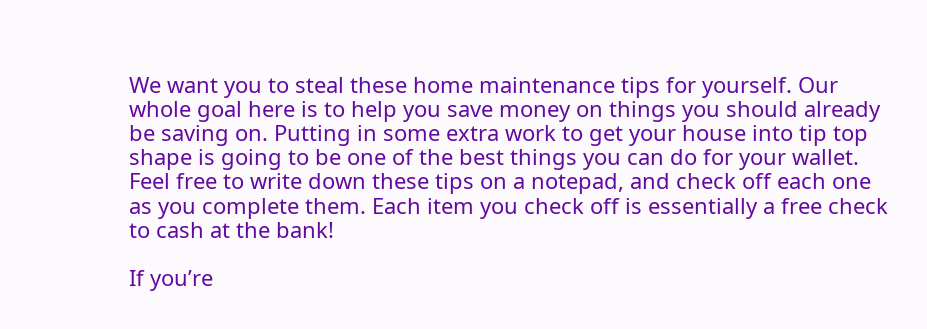We want you to steal these home maintenance tips for yourself. Our whole goal here is to help you save money on things you should already be saving on. Putting in some extra work to get your house into tip top shape is going to be one of the best things you can do for your wallet. Feel free to write down these tips on a notepad, and check off each one as you complete them. Each item you check off is essentially a free check to cash at the bank!

If you’re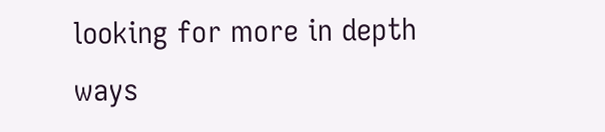looking for more in depth ways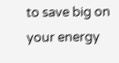to save big on your energy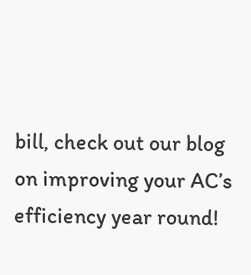bill, check out our blog on improving your AC’s efficiency year round!